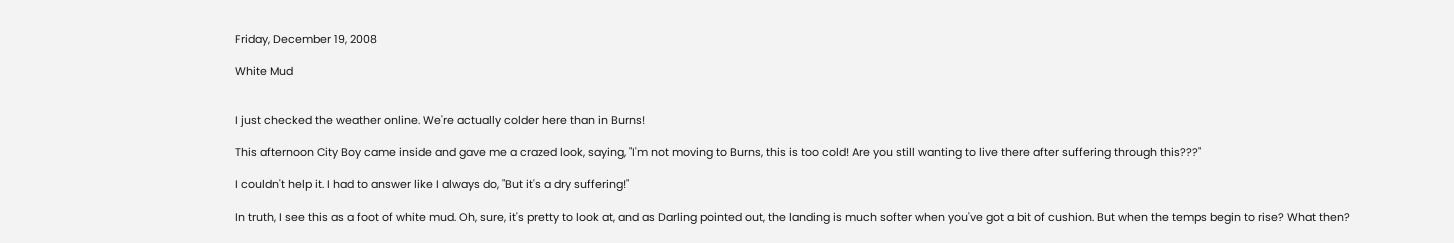Friday, December 19, 2008

White Mud


I just checked the weather online. We're actually colder here than in Burns!

This afternoon City Boy came inside and gave me a crazed look, saying, "I'm not moving to Burns, this is too cold! Are you still wanting to live there after suffering through this???"

I couldn't help it. I had to answer like I always do, "But it's a dry suffering!"

In truth, I see this as a foot of white mud. Oh, sure, it's pretty to look at, and as Darling pointed out, the landing is much softer when you've got a bit of cushion. But when the temps begin to rise? What then?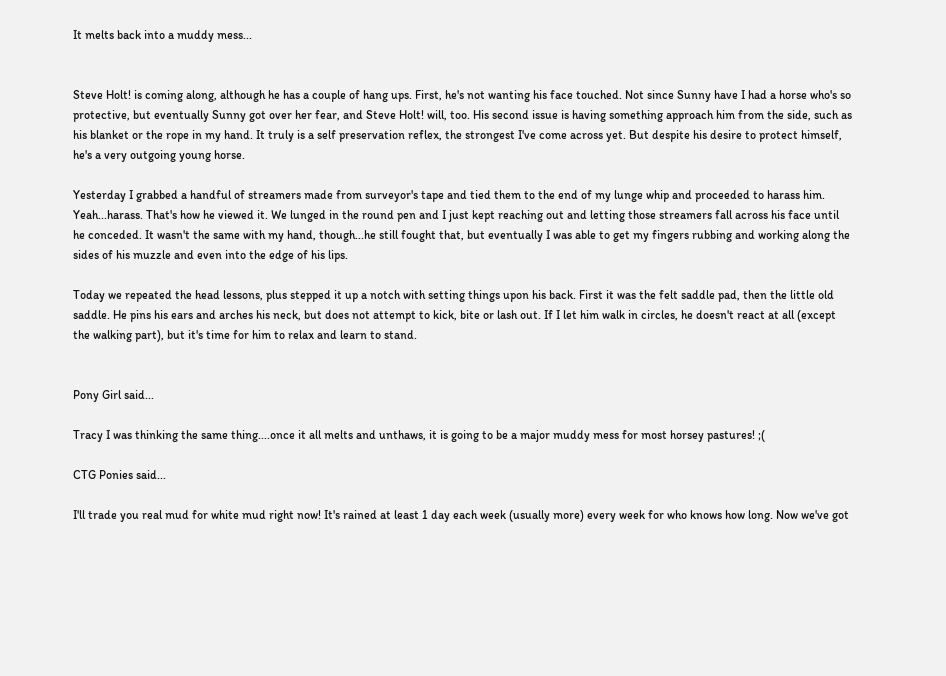It melts back into a muddy mess...


Steve Holt! is coming along, although he has a couple of hang ups. First, he's not wanting his face touched. Not since Sunny have I had a horse who's so protective, but eventually Sunny got over her fear, and Steve Holt! will, too. His second issue is having something approach him from the side, such as his blanket or the rope in my hand. It truly is a self preservation reflex, the strongest I've come across yet. But despite his desire to protect himself, he's a very outgoing young horse.

Yesterday I grabbed a handful of streamers made from surveyor's tape and tied them to the end of my lunge whip and proceeded to harass him. Yeah...harass. That's how he viewed it. We lunged in the round pen and I just kept reaching out and letting those streamers fall across his face until he conceded. It wasn't the same with my hand, though...he still fought that, but eventually I was able to get my fingers rubbing and working along the sides of his muzzle and even into the edge of his lips.

Today we repeated the head lessons, plus stepped it up a notch with setting things upon his back. First it was the felt saddle pad, then the little old saddle. He pins his ears and arches his neck, but does not attempt to kick, bite or lash out. If I let him walk in circles, he doesn't react at all (except the walking part), but it's time for him to relax and learn to stand.


Pony Girl said...

Tracy I was thinking the same thing....once it all melts and unthaws, it is going to be a major muddy mess for most horsey pastures! ;(

CTG Ponies said...

I'll trade you real mud for white mud right now! It's rained at least 1 day each week (usually more) every week for who knows how long. Now we've got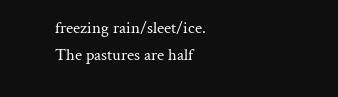freezing rain/sleet/ice. The pastures are half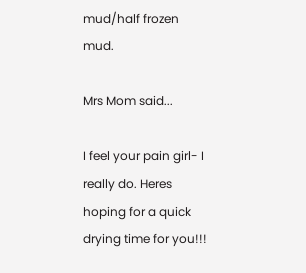mud/half frozen mud.

Mrs Mom said...

I feel your pain girl- I really do. Heres hoping for a quick drying time for you!!!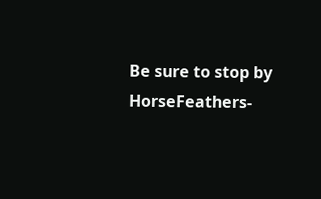Be sure to stop by HorseFeathers-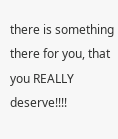there is something there for you, that you REALLY deserve!!!!